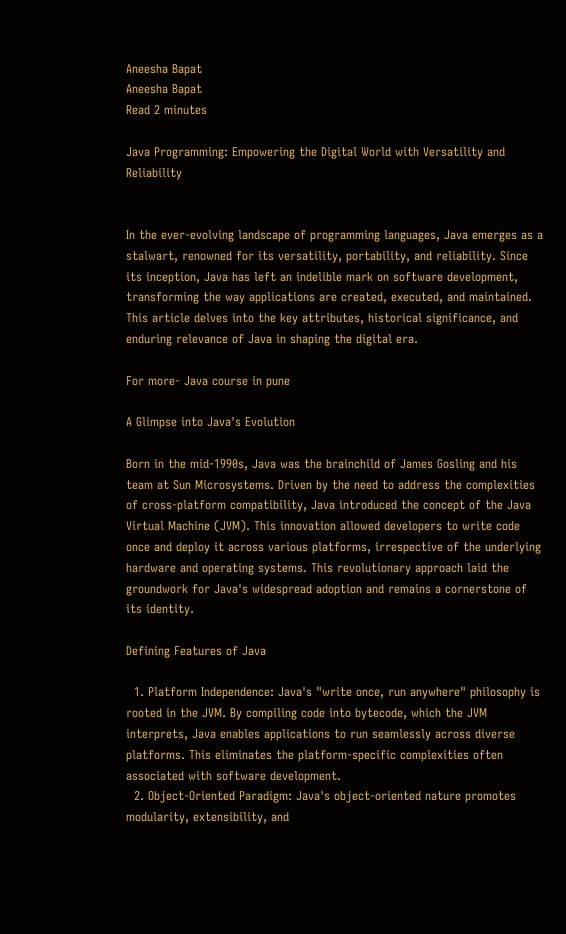Aneesha Bapat
Aneesha Bapat
Read 2 minutes

Java Programming: Empowering the Digital World with Versatility and Reliability


In the ever-evolving landscape of programming languages, Java emerges as a stalwart, renowned for its versatility, portability, and reliability. Since its inception, Java has left an indelible mark on software development, transforming the way applications are created, executed, and maintained. This article delves into the key attributes, historical significance, and enduring relevance of Java in shaping the digital era.

For more- Java course in pune

A Glimpse into Java's Evolution

Born in the mid-1990s, Java was the brainchild of James Gosling and his team at Sun Microsystems. Driven by the need to address the complexities of cross-platform compatibility, Java introduced the concept of the Java Virtual Machine (JVM). This innovation allowed developers to write code once and deploy it across various platforms, irrespective of the underlying hardware and operating systems. This revolutionary approach laid the groundwork for Java's widespread adoption and remains a cornerstone of its identity.

Defining Features of Java

  1. Platform Independence: Java's "write once, run anywhere" philosophy is rooted in the JVM. By compiling code into bytecode, which the JVM interprets, Java enables applications to run seamlessly across diverse platforms. This eliminates the platform-specific complexities often associated with software development.
  2. Object-Oriented Paradigm: Java's object-oriented nature promotes modularity, extensibility, and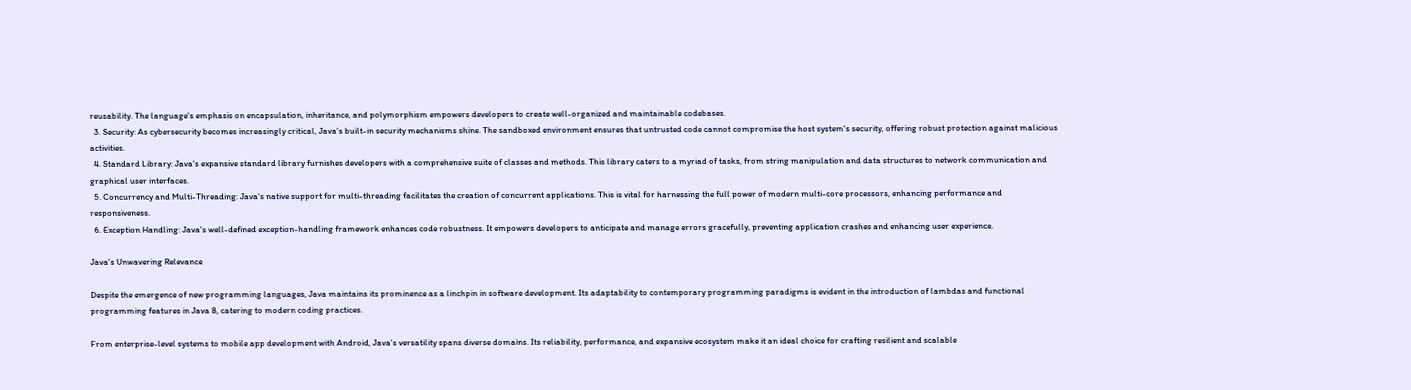reusability. The language's emphasis on encapsulation, inheritance, and polymorphism empowers developers to create well-organized and maintainable codebases.
  3. Security: As cybersecurity becomes increasingly critical, Java's built-in security mechanisms shine. The sandboxed environment ensures that untrusted code cannot compromise the host system's security, offering robust protection against malicious activities.
  4. Standard Library: Java's expansive standard library furnishes developers with a comprehensive suite of classes and methods. This library caters to a myriad of tasks, from string manipulation and data structures to network communication and graphical user interfaces.
  5. Concurrency and Multi-Threading: Java's native support for multi-threading facilitates the creation of concurrent applications. This is vital for harnessing the full power of modern multi-core processors, enhancing performance and responsiveness.
  6. Exception Handling: Java's well-defined exception-handling framework enhances code robustness. It empowers developers to anticipate and manage errors gracefully, preventing application crashes and enhancing user experience.

Java's Unwavering Relevance

Despite the emergence of new programming languages, Java maintains its prominence as a linchpin in software development. Its adaptability to contemporary programming paradigms is evident in the introduction of lambdas and functional programming features in Java 8, catering to modern coding practices.

From enterprise-level systems to mobile app development with Android, Java's versatility spans diverse domains. Its reliability, performance, and expansive ecosystem make it an ideal choice for crafting resilient and scalable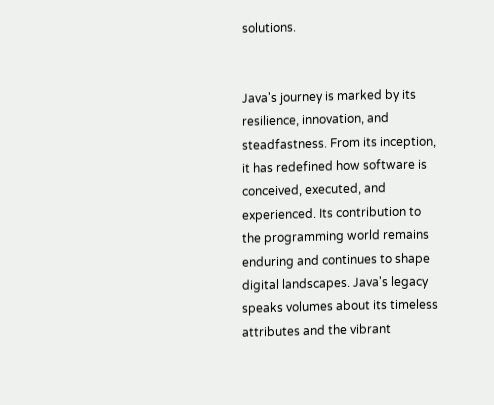solutions.


Java's journey is marked by its resilience, innovation, and steadfastness. From its inception, it has redefined how software is conceived, executed, and experienced. Its contribution to the programming world remains enduring and continues to shape digital landscapes. Java's legacy speaks volumes about its timeless attributes and the vibrant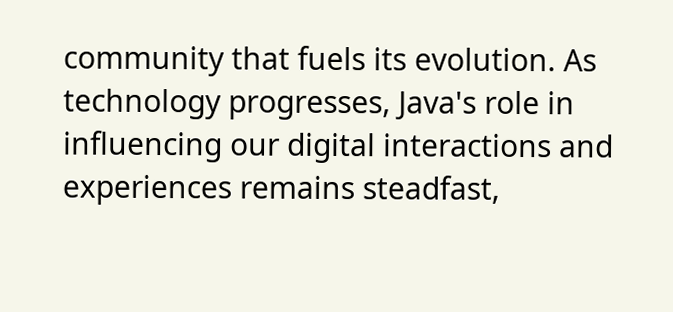community that fuels its evolution. As technology progresses, Java's role in influencing our digital interactions and experiences remains steadfast,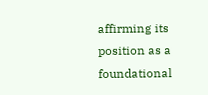affirming its position as a foundational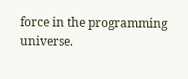force in the programming universe.